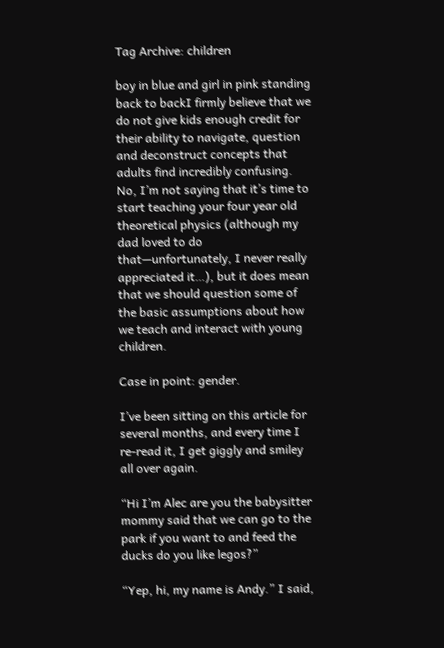Tag Archive: children

boy in blue and girl in pink standing back to backI firmly believe that we do not give kids enough credit for their ability to navigate, question and deconstruct concepts that adults find incredibly confusing.  No, I’m not saying that it’s time to start teaching your four year old theoretical physics (although my dad loved to do that—unfortunately, I never really appreciated it…), but it does mean that we should question some of the basic assumptions about how we teach and interact with young children.

Case in point: gender.

I’ve been sitting on this article for several months, and every time I re-read it, I get giggly and smiley all over again.

“Hi I’m Alec are you the babysitter mommy said that we can go to the park if you want to and feed the ducks do you like legos?”

“Yep, hi, my name is Andy.” I said,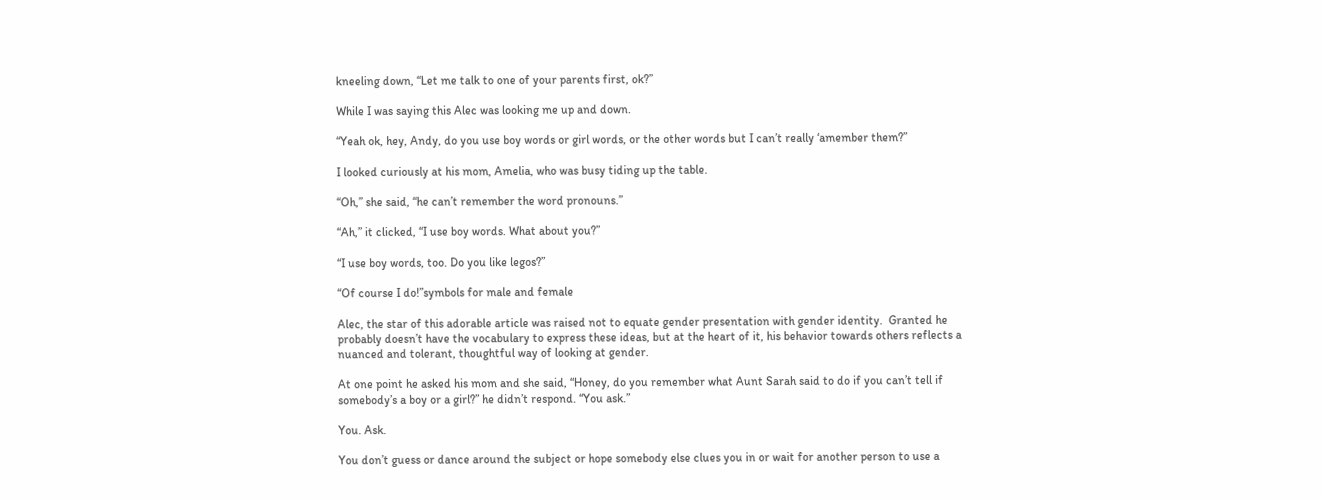kneeling down, “Let me talk to one of your parents first, ok?”

While I was saying this Alec was looking me up and down.

“Yeah ok, hey, Andy, do you use boy words or girl words, or the other words but I can’t really ‘amember them?”

I looked curiously at his mom, Amelia, who was busy tiding up the table.

“Oh,” she said, “he can’t remember the word pronouns.”

“Ah,” it clicked, “I use boy words. What about you?”

“I use boy words, too. Do you like legos?”

“Of course I do!”symbols for male and female

Alec, the star of this adorable article was raised not to equate gender presentation with gender identity.  Granted he probably doesn’t have the vocabulary to express these ideas, but at the heart of it, his behavior towards others reflects a nuanced and tolerant, thoughtful way of looking at gender.

At one point he asked his mom and she said, “Honey, do you remember what Aunt Sarah said to do if you can’t tell if somebody’s a boy or a girl?” he didn’t respond. “You ask.”

You. Ask.

You don’t guess or dance around the subject or hope somebody else clues you in or wait for another person to use a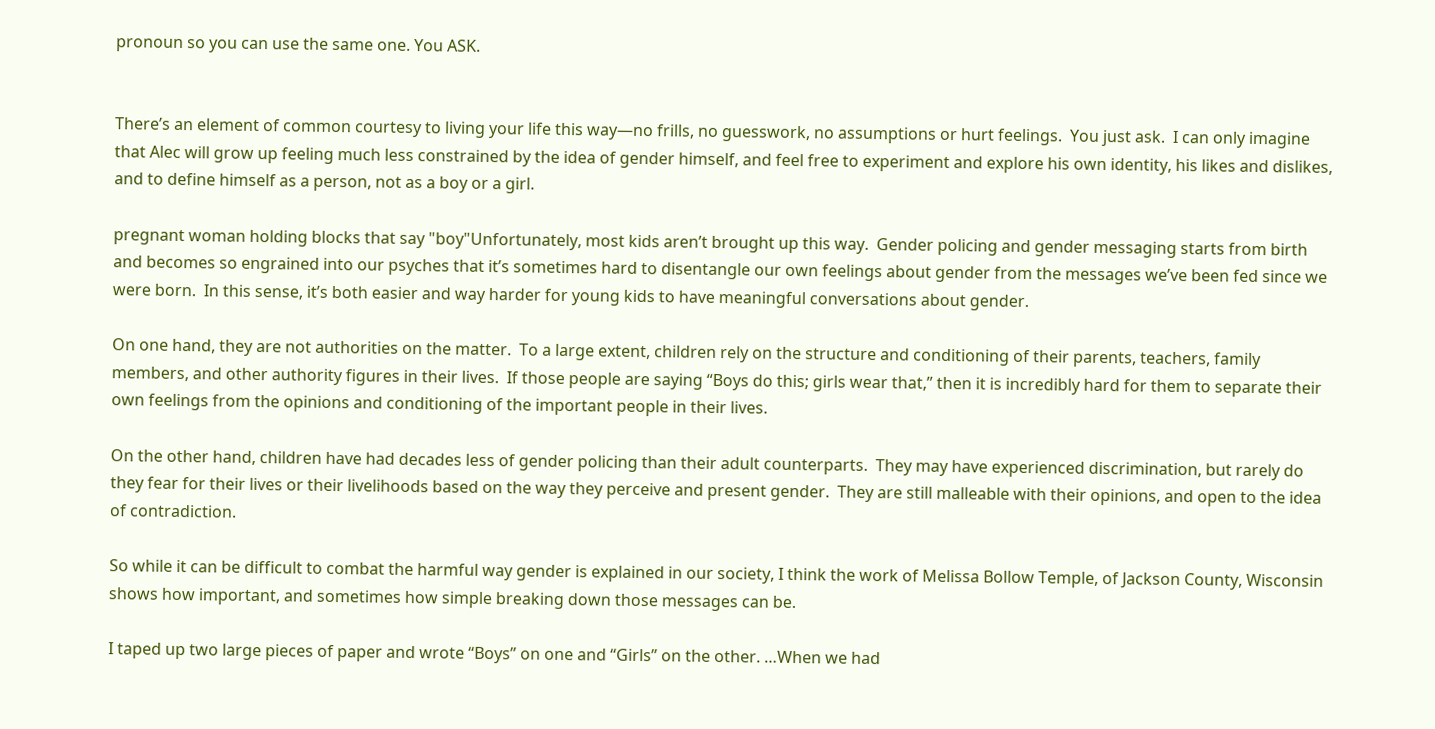pronoun so you can use the same one. You ASK.


There’s an element of common courtesy to living your life this way—no frills, no guesswork, no assumptions or hurt feelings.  You just ask.  I can only imagine that Alec will grow up feeling much less constrained by the idea of gender himself, and feel free to experiment and explore his own identity, his likes and dislikes, and to define himself as a person, not as a boy or a girl.

pregnant woman holding blocks that say "boy"Unfortunately, most kids aren’t brought up this way.  Gender policing and gender messaging starts from birth and becomes so engrained into our psyches that it’s sometimes hard to disentangle our own feelings about gender from the messages we’ve been fed since we were born.  In this sense, it’s both easier and way harder for young kids to have meaningful conversations about gender.

On one hand, they are not authorities on the matter.  To a large extent, children rely on the structure and conditioning of their parents, teachers, family members, and other authority figures in their lives.  If those people are saying “Boys do this; girls wear that,” then it is incredibly hard for them to separate their own feelings from the opinions and conditioning of the important people in their lives.

On the other hand, children have had decades less of gender policing than their adult counterparts.  They may have experienced discrimination, but rarely do they fear for their lives or their livelihoods based on the way they perceive and present gender.  They are still malleable with their opinions, and open to the idea of contradiction.

So while it can be difficult to combat the harmful way gender is explained in our society, I think the work of Melissa Bollow Temple, of Jackson County, Wisconsin shows how important, and sometimes how simple breaking down those messages can be.

I taped up two large pieces of paper and wrote “Boys” on one and “Girls” on the other. …When we had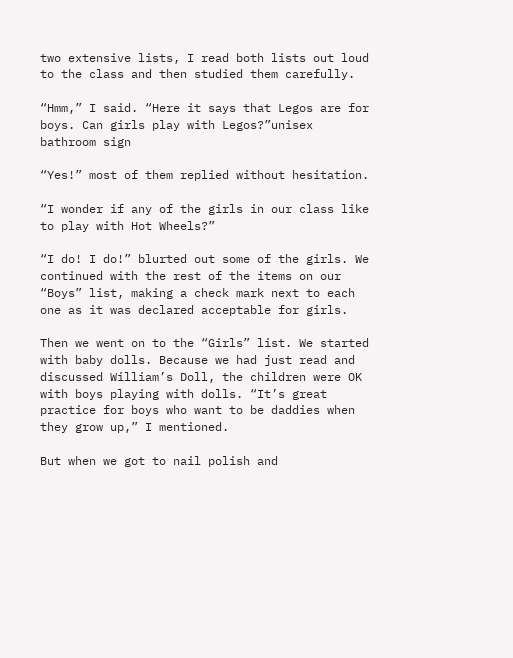two extensive lists, I read both lists out loud to the class and then studied them carefully.

“Hmm,” I said. “Here it says that Legos are for boys. Can girls play with Legos?”unisex bathroom sign

“Yes!” most of them replied without hesitation.

“I wonder if any of the girls in our class like to play with Hot Wheels?”

“I do! I do!” blurted out some of the girls. We continued with the rest of the items on our “Boys” list, making a check mark next to each one as it was declared acceptable for girls.

Then we went on to the “Girls” list. We started with baby dolls. Because we had just read and discussed William’s Doll, the children were OK with boys playing with dolls. “It’s great practice for boys who want to be daddies when they grow up,” I mentioned.

But when we got to nail polish and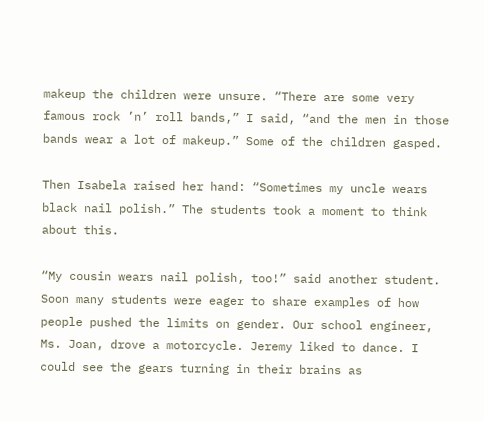makeup the children were unsure. “There are some very famous rock ’n’ roll bands,” I said, “and the men in those bands wear a lot of makeup.” Some of the children gasped.

Then Isabela raised her hand: “Sometimes my uncle wears black nail polish.” The students took a moment to think about this.

“My cousin wears nail polish, too!” said another student. Soon many students were eager to share examples of how people pushed the limits on gender. Our school engineer, Ms. Joan, drove a motorcycle. Jeremy liked to dance. I could see the gears turning in their brains as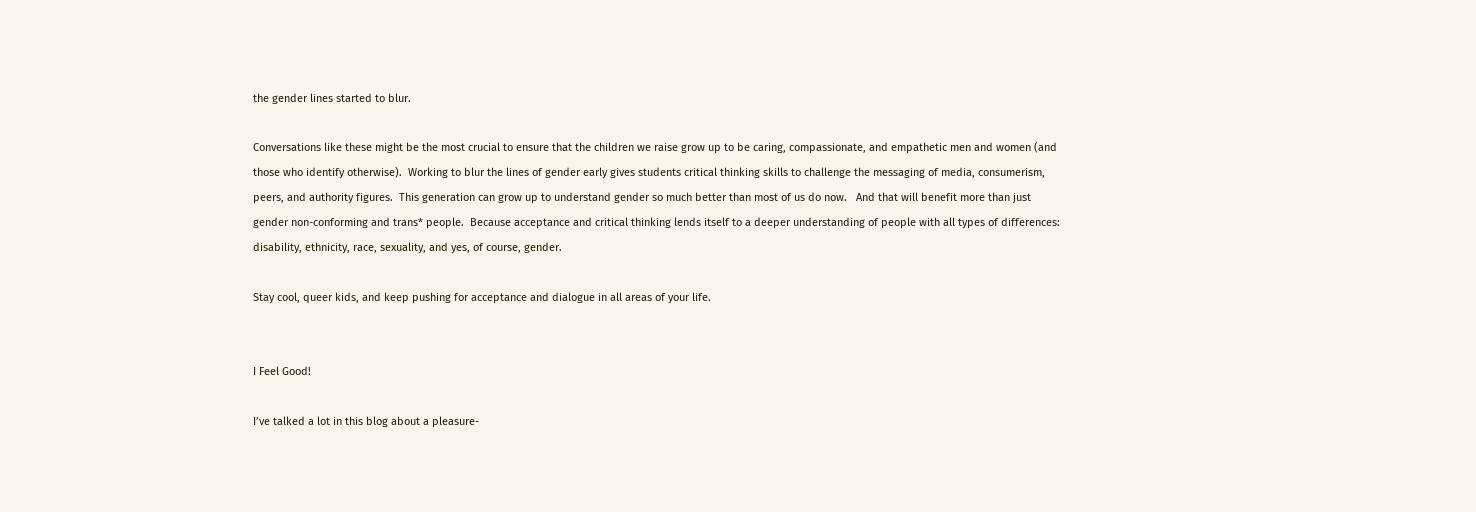the gender lines started to blur.

Conversations like these might be the most crucial to ensure that the children we raise grow up to be caring, compassionate, and empathetic men and women (and those who identify otherwise).  Working to blur the lines of gender early gives students critical thinking skills to challenge the messaging of media, consumerism, peers, and authority figures.  This generation can grow up to understand gender so much better than most of us do now.   And that will benefit more than just gender non-conforming and trans* people.  Because acceptance and critical thinking lends itself to a deeper understanding of people with all types of differences: disability, ethnicity, race, sexuality, and yes, of course, gender.

Stay cool, queer kids, and keep pushing for acceptance and dialogue in all areas of your life.


I Feel Good!

I’ve talked a lot in this blog about a pleasure-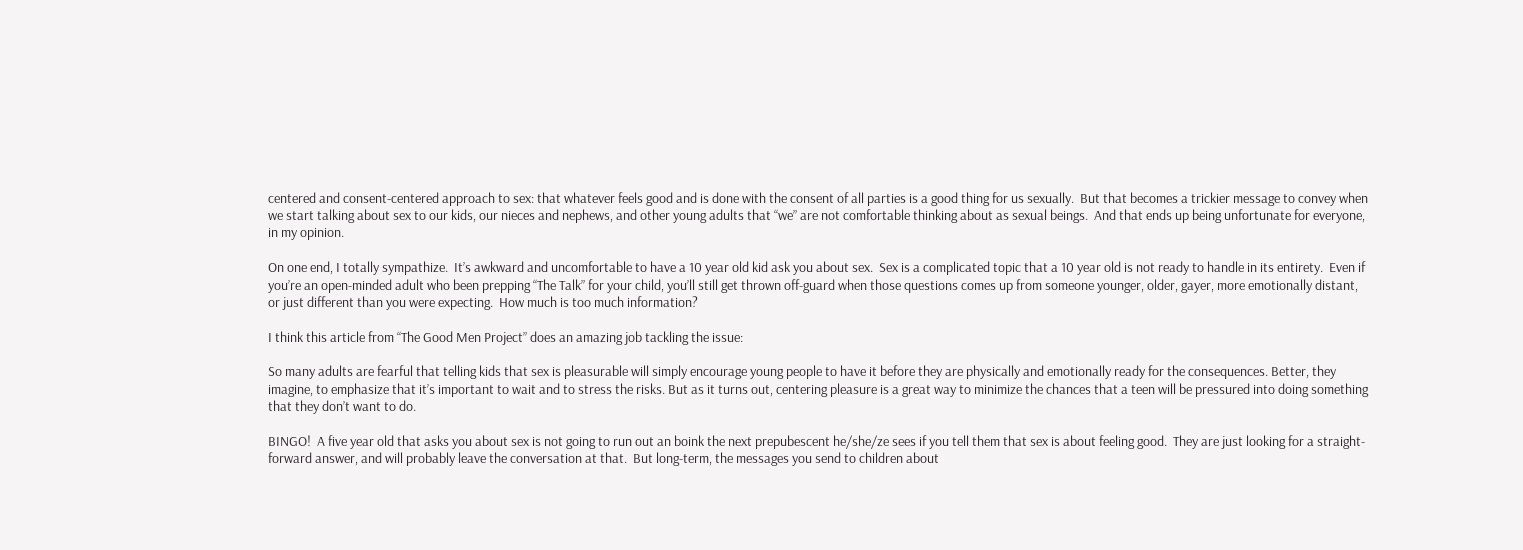centered and consent-centered approach to sex: that whatever feels good and is done with the consent of all parties is a good thing for us sexually.  But that becomes a trickier message to convey when we start talking about sex to our kids, our nieces and nephews, and other young adults that “we” are not comfortable thinking about as sexual beings.  And that ends up being unfortunate for everyone, in my opinion.

On one end, I totally sympathize.  It’s awkward and uncomfortable to have a 10 year old kid ask you about sex.  Sex is a complicated topic that a 10 year old is not ready to handle in its entirety.  Even if you’re an open-minded adult who been prepping “The Talk” for your child, you’ll still get thrown off-guard when those questions comes up from someone younger, older, gayer, more emotionally distant, or just different than you were expecting.  How much is too much information?

I think this article from “The Good Men Project” does an amazing job tackling the issue:

So many adults are fearful that telling kids that sex is pleasurable will simply encourage young people to have it before they are physically and emotionally ready for the consequences. Better, they imagine, to emphasize that it’s important to wait and to stress the risks. But as it turns out, centering pleasure is a great way to minimize the chances that a teen will be pressured into doing something that they don’t want to do.

BINGO!  A five year old that asks you about sex is not going to run out an boink the next prepubescent he/she/ze sees if you tell them that sex is about feeling good.  They are just looking for a straight-forward answer, and will probably leave the conversation at that.  But long-term, the messages you send to children about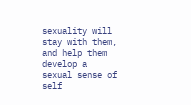sexuality will stay with them, and help them develop a sexual sense of self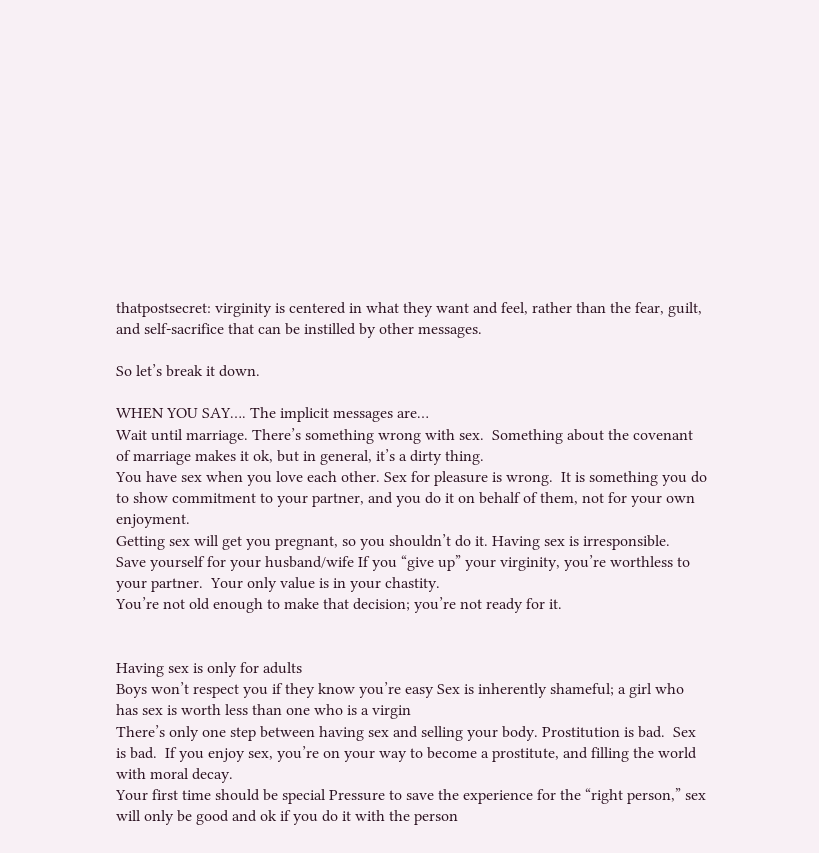thatpostsecret: virginity is centered in what they want and feel, rather than the fear, guilt, and self-sacrifice that can be instilled by other messages.

So let’s break it down.

WHEN YOU SAY…. The implicit messages are…
Wait until marriage. There’s something wrong with sex.  Something about the covenant of marriage makes it ok, but in general, it’s a dirty thing.
You have sex when you love each other. Sex for pleasure is wrong.  It is something you do to show commitment to your partner, and you do it on behalf of them, not for your own enjoyment.
Getting sex will get you pregnant, so you shouldn’t do it. Having sex is irresponsible.
Save yourself for your husband/wife If you “give up” your virginity, you’re worthless to your partner.  Your only value is in your chastity.
You’re not old enough to make that decision; you’re not ready for it.


Having sex is only for adults
Boys won’t respect you if they know you’re easy Sex is inherently shameful; a girl who has sex is worth less than one who is a virgin
There’s only one step between having sex and selling your body. Prostitution is bad.  Sex is bad.  If you enjoy sex, you’re on your way to become a prostitute, and filling the world with moral decay.
Your first time should be special Pressure to save the experience for the “right person,” sex will only be good and ok if you do it with the person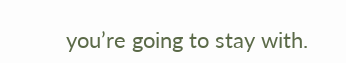you’re going to stay with.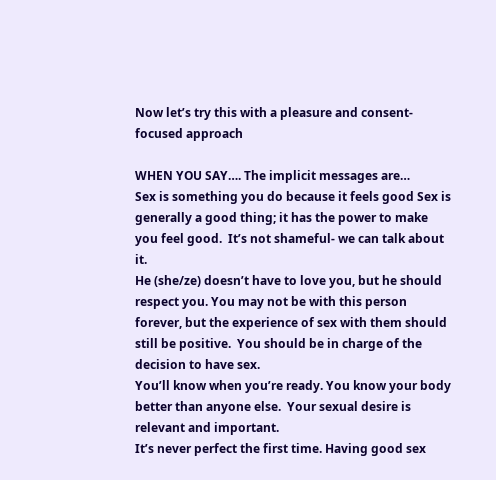Now let’s try this with a pleasure and consent-focused approach

WHEN YOU SAY…. The implicit messages are…
Sex is something you do because it feels good Sex is generally a good thing; it has the power to make you feel good.  It’s not shameful- we can talk about it.
He (she/ze) doesn’t have to love you, but he should respect you. You may not be with this person forever, but the experience of sex with them should still be positive.  You should be in charge of the decision to have sex.
You’ll know when you’re ready. You know your body better than anyone else.  Your sexual desire is relevant and important.
It’s never perfect the first time. Having good sex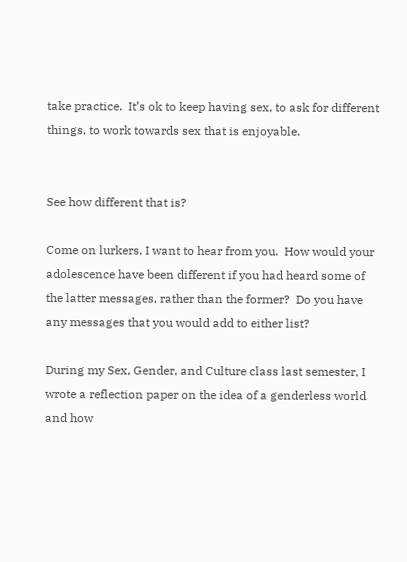take practice.  It’s ok to keep having sex, to ask for different things, to work towards sex that is enjoyable.


See how different that is?

Come on lurkers, I want to hear from you.  How would your adolescence have been different if you had heard some of the latter messages, rather than the former?  Do you have any messages that you would add to either list?

During my Sex, Gender, and Culture class last semester, I wrote a reflection paper on the idea of a genderless world and how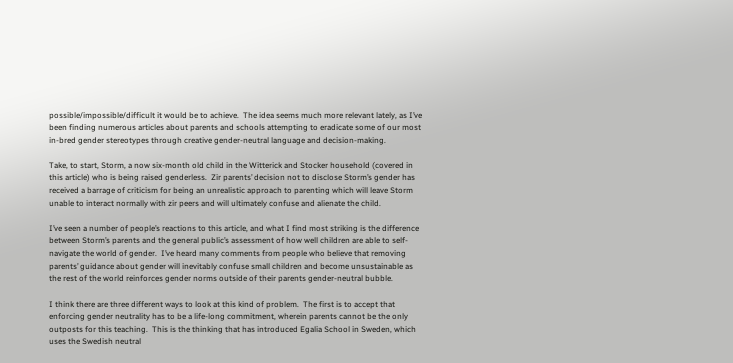possible/impossible/difficult it would be to achieve.  The idea seems much more relevant lately, as I’ve been finding numerous articles about parents and schools attempting to eradicate some of our most in-bred gender stereotypes through creative gender-neutral language and decision-making.

Take, to start, Storm, a now six-month old child in the Witterick and Stocker household (covered in this article) who is being raised genderless.  Zir parents’ decision not to disclose Storm’s gender has received a barrage of criticism for being an unrealistic approach to parenting which will leave Storm unable to interact normally with zir peers and will ultimately confuse and alienate the child.

I’ve seen a number of people’s reactions to this article, and what I find most striking is the difference between Storm’s parents and the general public’s assessment of how well children are able to self-navigate the world of gender.  I’ve heard many comments from people who believe that removing parents’ guidance about gender will inevitably confuse small children and become unsustainable as the rest of the world reinforces gender norms outside of their parents gender-neutral bubble.

I think there are three different ways to look at this kind of problem.  The first is to accept that enforcing gender neutrality has to be a life-long commitment, wherein parents cannot be the only outposts for this teaching.  This is the thinking that has introduced Egalia School in Sweden, which uses the Swedish neutral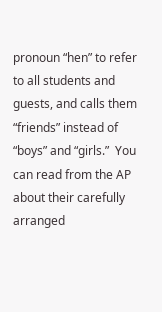pronoun “hen” to refer to all students and guests, and calls them “friends” instead of “boys” and “girls.”  You can read from the AP about their carefully arranged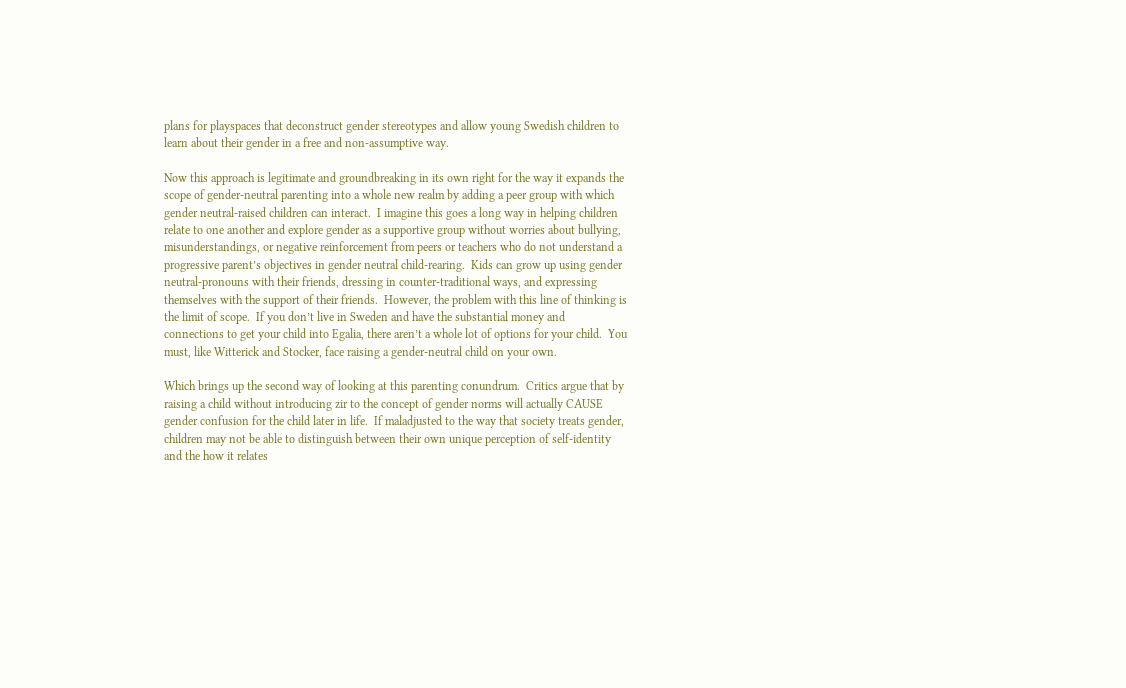plans for playspaces that deconstruct gender stereotypes and allow young Swedish children to learn about their gender in a free and non-assumptive way.

Now this approach is legitimate and groundbreaking in its own right for the way it expands the scope of gender-neutral parenting into a whole new realm by adding a peer group with which gender neutral-raised children can interact.  I imagine this goes a long way in helping children relate to one another and explore gender as a supportive group without worries about bullying, misunderstandings, or negative reinforcement from peers or teachers who do not understand a progressive parent’s objectives in gender neutral child-rearing.  Kids can grow up using gender neutral-pronouns with their friends, dressing in counter-traditional ways, and expressing themselves with the support of their friends.  However, the problem with this line of thinking is the limit of scope.  If you don’t live in Sweden and have the substantial money and connections to get your child into Egalia, there aren’t a whole lot of options for your child.  You must, like Witterick and Stocker, face raising a gender-neutral child on your own.

Which brings up the second way of looking at this parenting conundrum.  Critics argue that by raising a child without introducing zir to the concept of gender norms will actually CAUSE gender confusion for the child later in life.  If maladjusted to the way that society treats gender, children may not be able to distinguish between their own unique perception of self-identity and the how it relates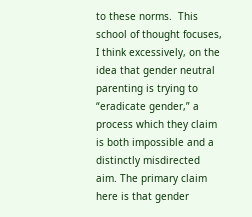to these norms.  This school of thought focuses, I think excessively, on the idea that gender neutral parenting is trying to “eradicate gender,” a process which they claim is both impossible and a distinctly misdirected aim. The primary claim here is that gender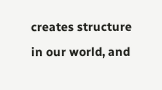creates structure in our world, and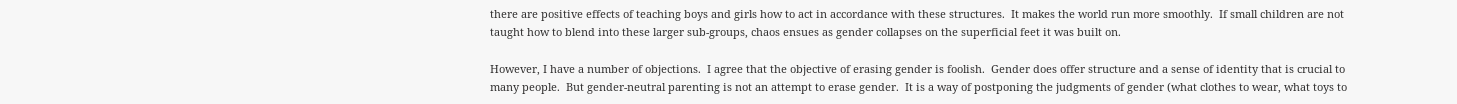there are positive effects of teaching boys and girls how to act in accordance with these structures.  It makes the world run more smoothly.  If small children are not taught how to blend into these larger sub-groups, chaos ensues as gender collapses on the superficial feet it was built on.

However, I have a number of objections.  I agree that the objective of erasing gender is foolish.  Gender does offer structure and a sense of identity that is crucial to many people.  But gender-neutral parenting is not an attempt to erase gender.  It is a way of postponing the judgments of gender (what clothes to wear, what toys to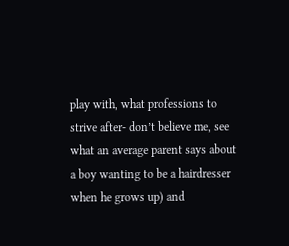play with, what professions to strive after- don’t believe me, see what an average parent says about a boy wanting to be a hairdresser when he grows up) and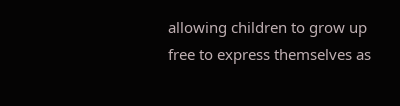allowing children to grow up free to express themselves as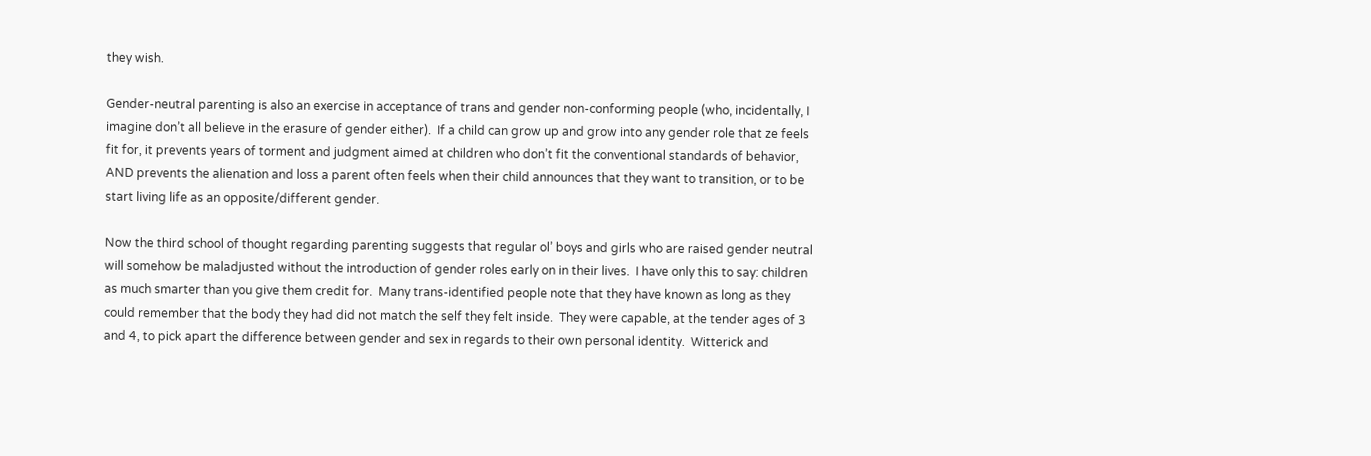they wish.

Gender-neutral parenting is also an exercise in acceptance of trans and gender non-conforming people (who, incidentally, I imagine don’t all believe in the erasure of gender either).  If a child can grow up and grow into any gender role that ze feels fit for, it prevents years of torment and judgment aimed at children who don’t fit the conventional standards of behavior, AND prevents the alienation and loss a parent often feels when their child announces that they want to transition, or to be start living life as an opposite/different gender.

Now the third school of thought regarding parenting suggests that regular ol’ boys and girls who are raised gender neutral will somehow be maladjusted without the introduction of gender roles early on in their lives.  I have only this to say: children as much smarter than you give them credit for.  Many trans-identified people note that they have known as long as they could remember that the body they had did not match the self they felt inside.  They were capable, at the tender ages of 3 and 4, to pick apart the difference between gender and sex in regards to their own personal identity.  Witterick and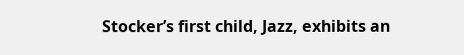Stocker’s first child, Jazz, exhibits an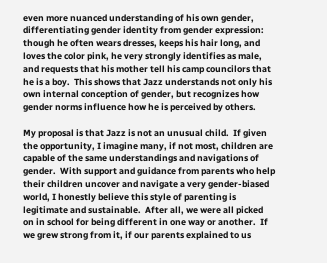even more nuanced understanding of his own gender, differentiating gender identity from gender expression: though he often wears dresses, keeps his hair long, and loves the color pink, he very strongly identifies as male, and requests that his mother tell his camp councilors that he is a boy.  This shows that Jazz understands not only his own internal conception of gender, but recognizes how gender norms influence how he is perceived by others.

My proposal is that Jazz is not an unusual child.  If given the opportunity, I imagine many, if not most, children are capable of the same understandings and navigations of gender.  With support and guidance from parents who help their children uncover and navigate a very gender-biased world, I honestly believe this style of parenting is legitimate and sustainable.  After all, we were all picked on in school for being different in one way or another.  If we grew strong from it, if our parents explained to us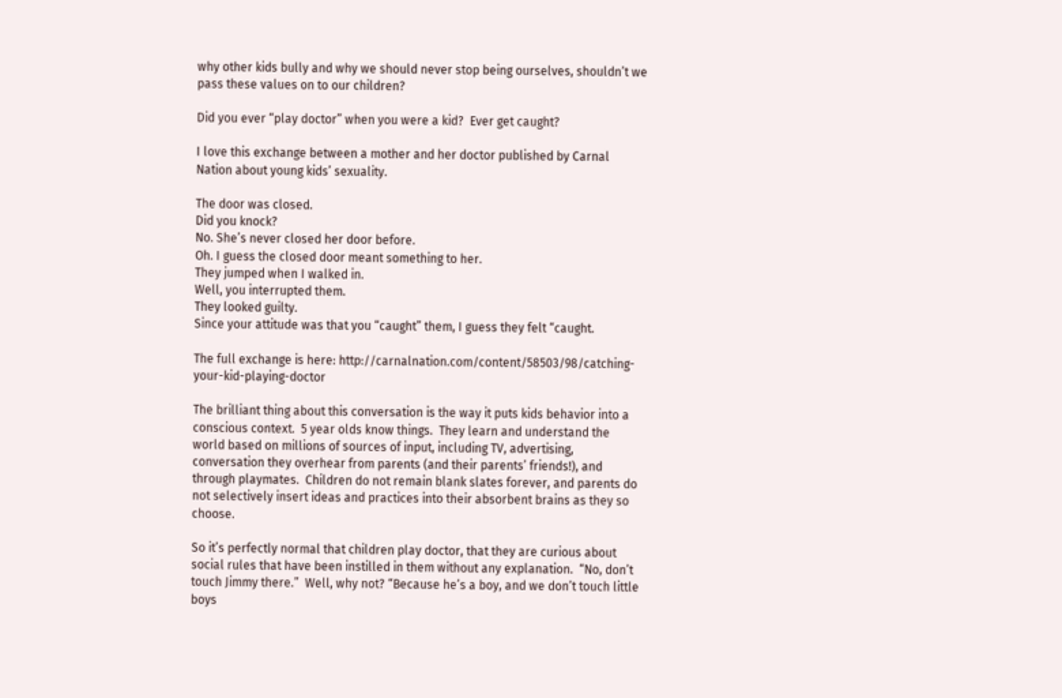why other kids bully and why we should never stop being ourselves, shouldn’t we pass these values on to our children?

Did you ever “play doctor” when you were a kid?  Ever get caught?

I love this exchange between a mother and her doctor published by Carnal Nation about young kids’ sexuality.

The door was closed.
Did you knock?
No. She’s never closed her door before.
Oh. I guess the closed door meant something to her.
They jumped when I walked in.
Well, you interrupted them.
They looked guilty.
Since your attitude was that you “caught” them, I guess they felt “caught.

The full exchange is here: http://carnalnation.com/content/58503/98/catching-your-kid-playing-doctor

The brilliant thing about this conversation is the way it puts kids behavior into a conscious context.  5 year olds know things.  They learn and understand the world based on millions of sources of input, including TV, advertising, conversation they overhear from parents (and their parents’ friends!), and through playmates.  Children do not remain blank slates forever, and parents do not selectively insert ideas and practices into their absorbent brains as they so choose.

So it’s perfectly normal that children play doctor, that they are curious about social rules that have been instilled in them without any explanation.  “No, don’t touch Jimmy there.”  Well, why not? “Because he’s a boy, and we don’t touch little boys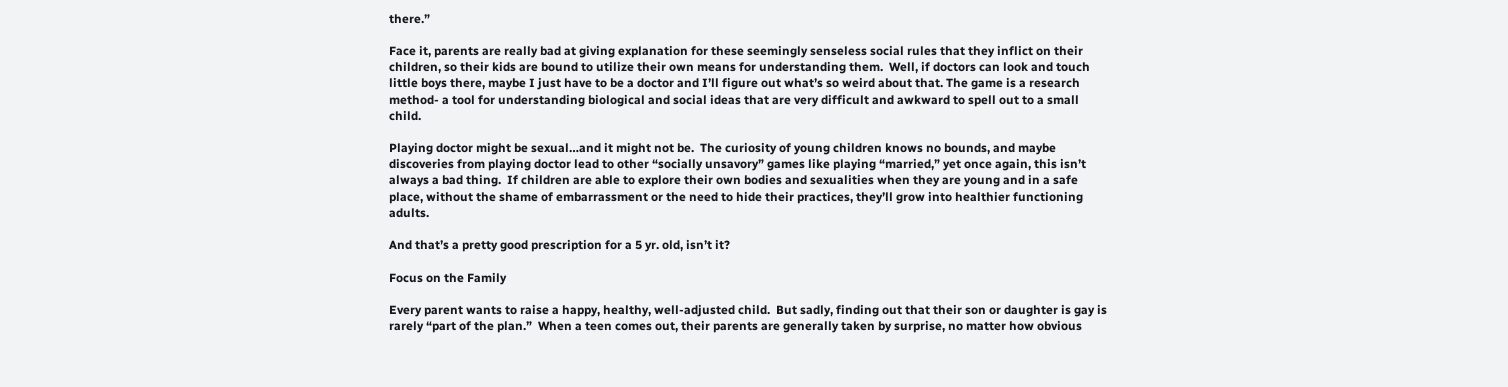there.”

Face it, parents are really bad at giving explanation for these seemingly senseless social rules that they inflict on their children, so their kids are bound to utilize their own means for understanding them.  Well, if doctors can look and touch little boys there, maybe I just have to be a doctor and I’ll figure out what’s so weird about that. The game is a research method- a tool for understanding biological and social ideas that are very difficult and awkward to spell out to a small child.

Playing doctor might be sexual…and it might not be.  The curiosity of young children knows no bounds, and maybe discoveries from playing doctor lead to other “socially unsavory” games like playing “married,” yet once again, this isn’t always a bad thing.  If children are able to explore their own bodies and sexualities when they are young and in a safe place, without the shame of embarrassment or the need to hide their practices, they’ll grow into healthier functioning adults.

And that’s a pretty good prescription for a 5 yr. old, isn’t it?

Focus on the Family

Every parent wants to raise a happy, healthy, well-adjusted child.  But sadly, finding out that their son or daughter is gay is rarely “part of the plan.”  When a teen comes out, their parents are generally taken by surprise, no matter how obvious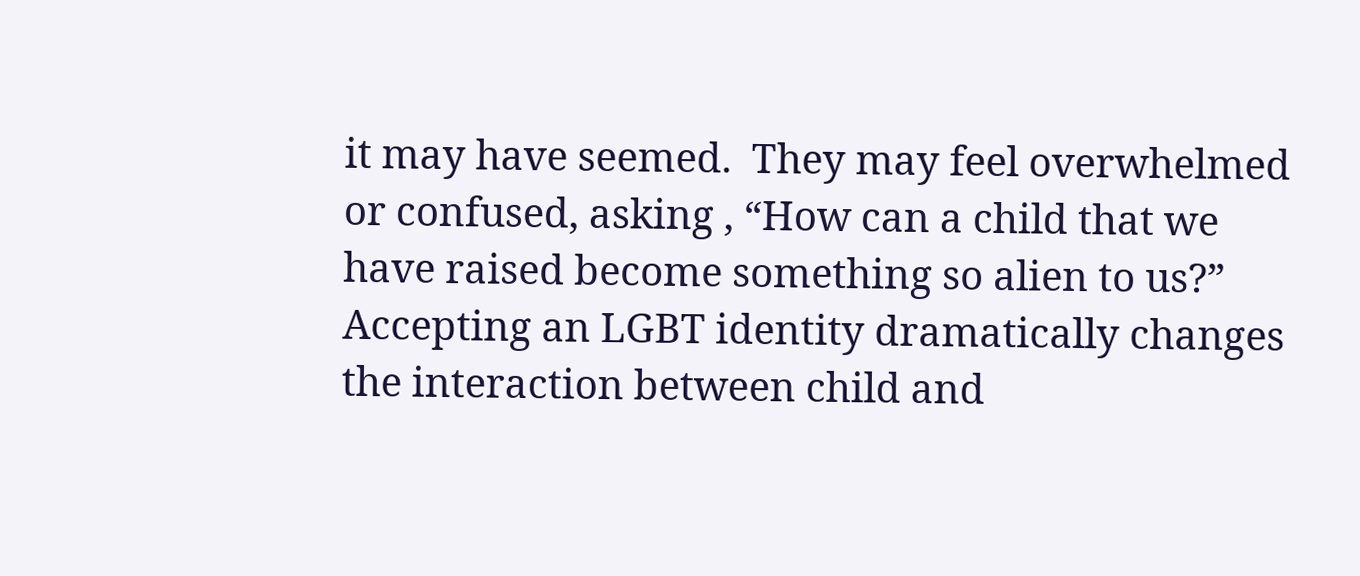it may have seemed.  They may feel overwhelmed or confused, asking , “How can a child that we have raised become something so alien to us?”  Accepting an LGBT identity dramatically changes the interaction between child and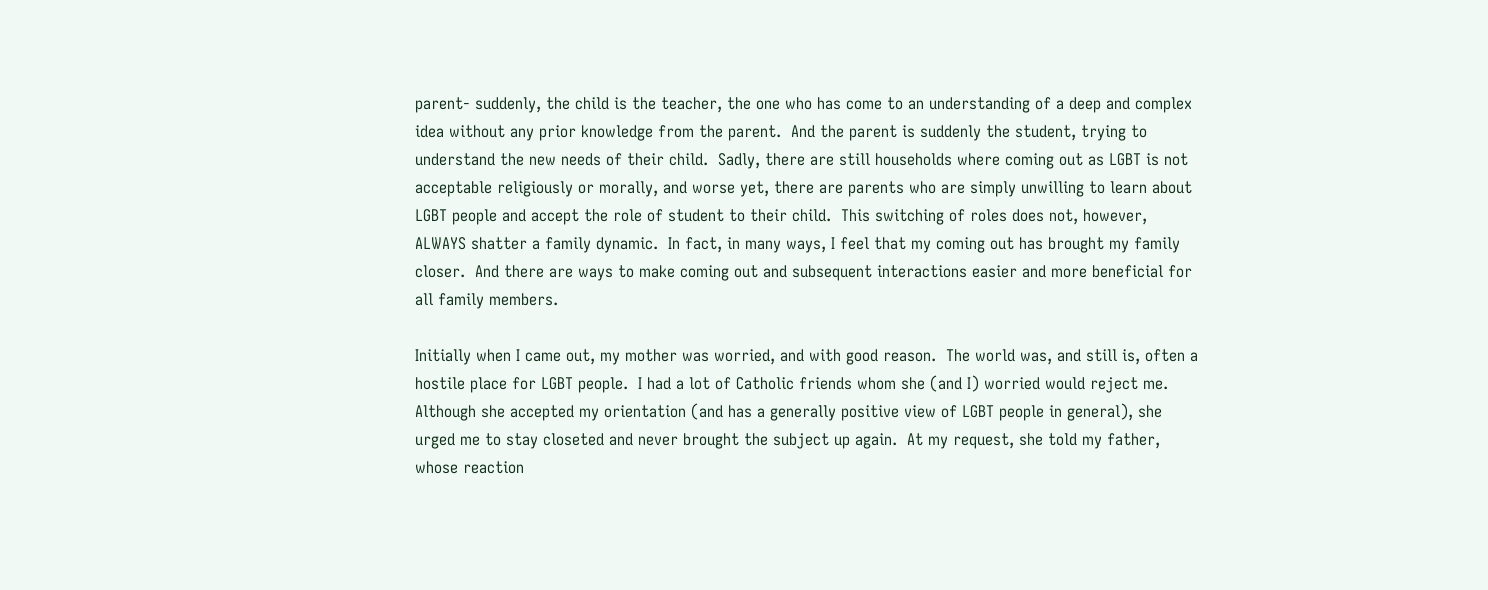parent- suddenly, the child is the teacher, the one who has come to an understanding of a deep and complex idea without any prior knowledge from the parent.  And the parent is suddenly the student, trying to understand the new needs of their child.  Sadly, there are still households where coming out as LGBT is not acceptable religiously or morally, and worse yet, there are parents who are simply unwilling to learn about LGBT people and accept the role of student to their child.  This switching of roles does not, however, ALWAYS shatter a family dynamic.  In fact, in many ways, I feel that my coming out has brought my family closer.  And there are ways to make coming out and subsequent interactions easier and more beneficial for all family members.

Initially when I came out, my mother was worried, and with good reason.  The world was, and still is, often a hostile place for LGBT people.  I had a lot of Catholic friends whom she (and I) worried would reject me.  Although she accepted my orientation (and has a generally positive view of LGBT people in general), she urged me to stay closeted and never brought the subject up again.  At my request, she told my father, whose reaction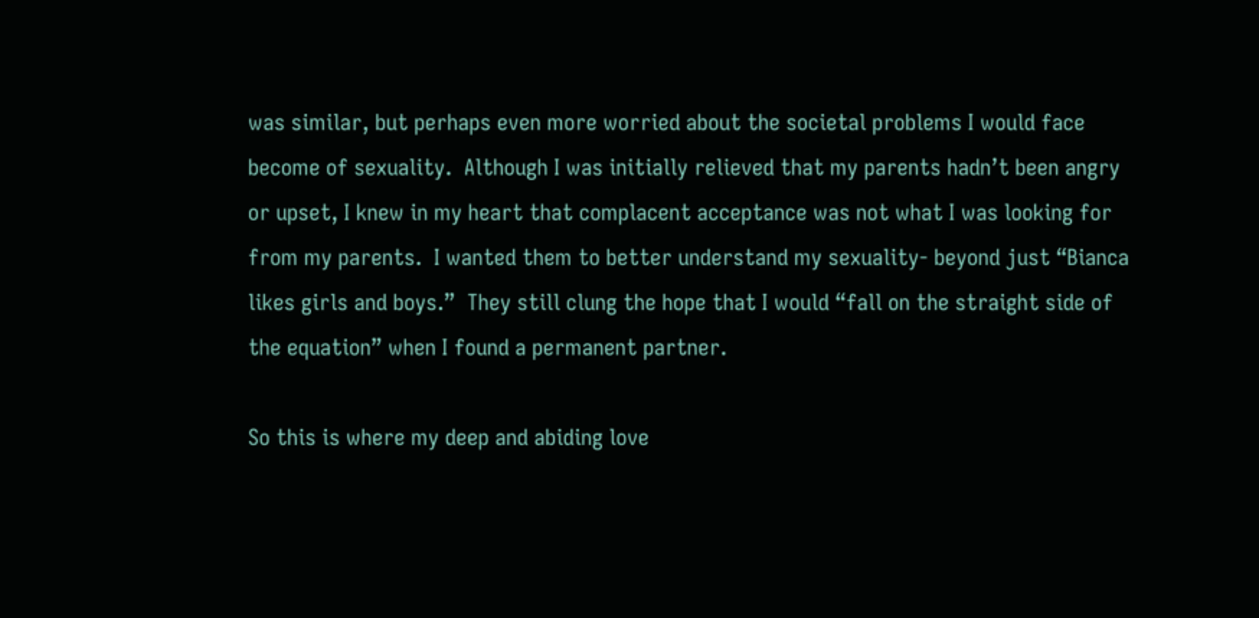was similar, but perhaps even more worried about the societal problems I would face become of sexuality.  Although I was initially relieved that my parents hadn’t been angry or upset, I knew in my heart that complacent acceptance was not what I was looking for from my parents.  I wanted them to better understand my sexuality- beyond just “Bianca likes girls and boys.”  They still clung the hope that I would “fall on the straight side of the equation” when I found a permanent partner.

So this is where my deep and abiding love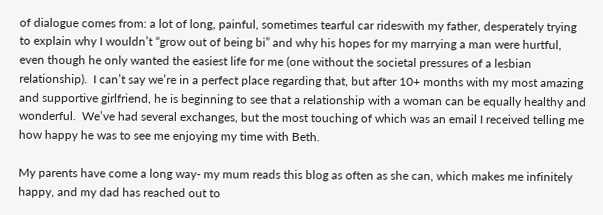of dialogue comes from: a lot of long, painful, sometimes tearful car rideswith my father, desperately trying to explain why I wouldn’t “grow out of being bi” and why his hopes for my marrying a man were hurtful, even though he only wanted the easiest life for me (one without the societal pressures of a lesbian relationship).  I can’t say we’re in a perfect place regarding that, but after 10+ months with my most amazing and supportive girlfriend, he is beginning to see that a relationship with a woman can be equally healthy and wonderful.  We’ve had several exchanges, but the most touching of which was an email I received telling me how happy he was to see me enjoying my time with Beth.

My parents have come a long way- my mum reads this blog as often as she can, which makes me infinitely happy, and my dad has reached out to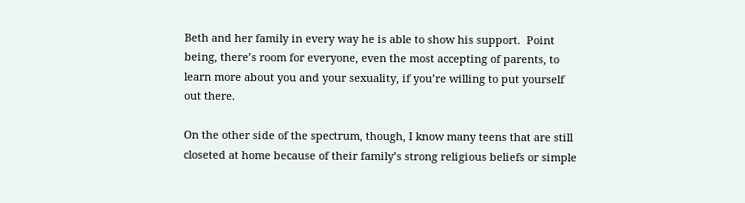Beth and her family in every way he is able to show his support.  Point being, there’s room for everyone, even the most accepting of parents, to learn more about you and your sexuality, if you’re willing to put yourself out there.

On the other side of the spectrum, though, I know many teens that are still closeted at home because of their family’s strong religious beliefs or simple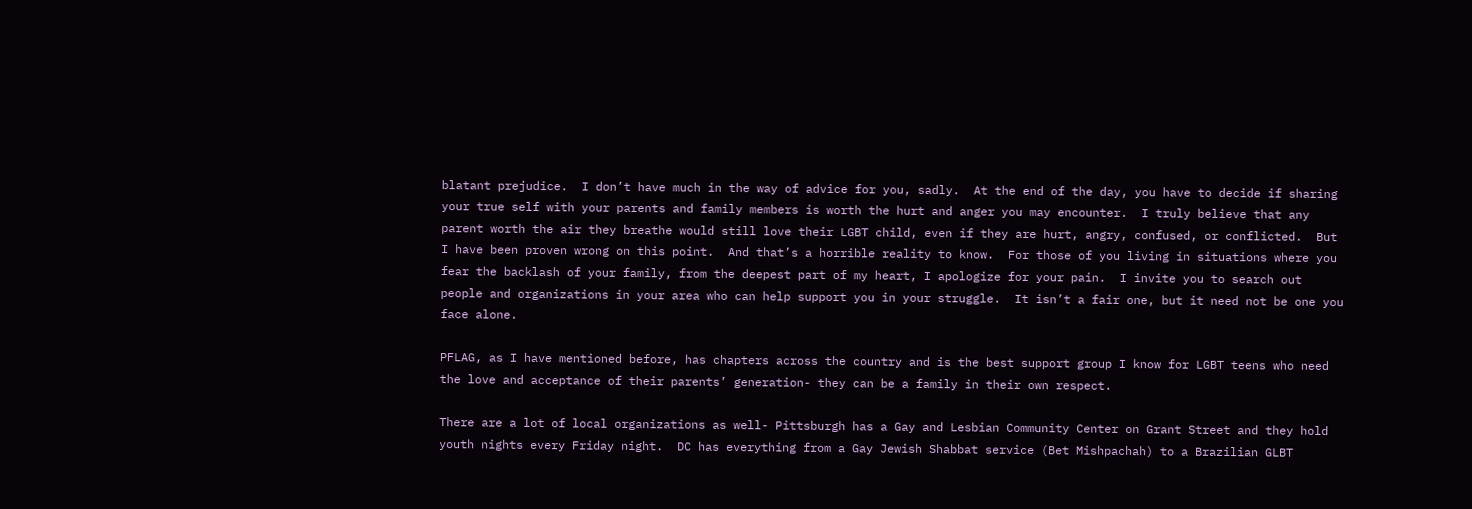blatant prejudice.  I don’t have much in the way of advice for you, sadly.  At the end of the day, you have to decide if sharing your true self with your parents and family members is worth the hurt and anger you may encounter.  I truly believe that any parent worth the air they breathe would still love their LGBT child, even if they are hurt, angry, confused, or conflicted.  But I have been proven wrong on this point.  And that’s a horrible reality to know.  For those of you living in situations where you fear the backlash of your family, from the deepest part of my heart, I apologize for your pain.  I invite you to search out people and organizations in your area who can help support you in your struggle.  It isn’t a fair one, but it need not be one you face alone.

PFLAG, as I have mentioned before, has chapters across the country and is the best support group I know for LGBT teens who need the love and acceptance of their parents’ generation- they can be a family in their own respect.

There are a lot of local organizations as well- Pittsburgh has a Gay and Lesbian Community Center on Grant Street and they hold youth nights every Friday night.  DC has everything from a Gay Jewish Shabbat service (Bet Mishpachah) to a Brazilian GLBT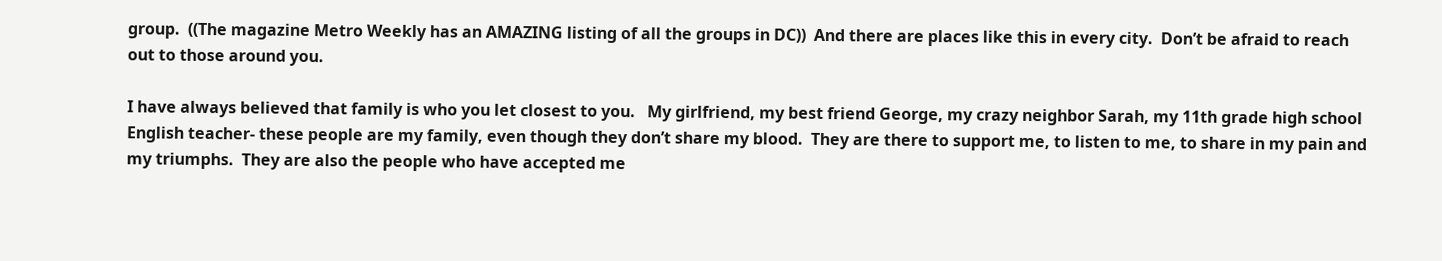group.  ((The magazine Metro Weekly has an AMAZING listing of all the groups in DC))  And there are places like this in every city.  Don’t be afraid to reach out to those around you.

I have always believed that family is who you let closest to you.   My girlfriend, my best friend George, my crazy neighbor Sarah, my 11th grade high school English teacher- these people are my family, even though they don’t share my blood.  They are there to support me, to listen to me, to share in my pain and my triumphs.  They are also the people who have accepted me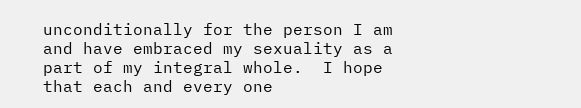unconditionally for the person I am and have embraced my sexuality as a part of my integral whole.  I hope that each and every one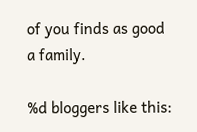of you finds as good a family.

%d bloggers like this: